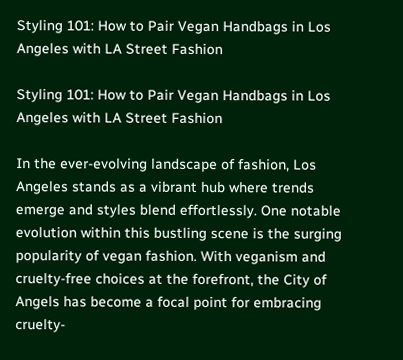Styling 101: How to Pair Vegan Handbags in Los Angeles with LA Street Fashion

Styling 101: How to Pair Vegan Handbags in Los Angeles with LA Street Fashion

In the ever-evolving landscape of fashion, Los Angeles stands as a vibrant hub where trends emerge and styles blend effortlessly. One notable evolution within this bustling scene is the surging popularity of vegan fashion. With veganism and cruelty-free choices at the forefront, the City of Angels has become a focal point for embracing cruelty-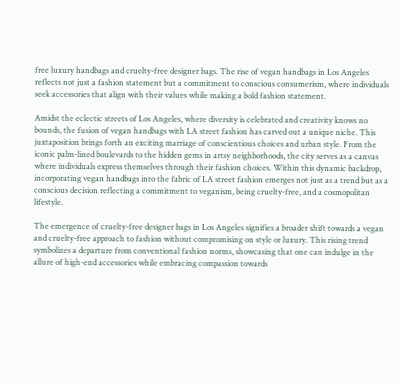free luxury handbags and cruelty-free designer bags. The rise of vegan handbags in Los Angeles reflects not just a fashion statement but a commitment to conscious consumerism, where individuals seek accessories that align with their values while making a bold fashion statement.

Amidst the eclectic streets of Los Angeles, where diversity is celebrated and creativity knows no bounds, the fusion of vegan handbags with LA street fashion has carved out a unique niche. This juxtaposition brings forth an exciting marriage of conscientious choices and urban style. From the iconic palm-lined boulevards to the hidden gems in artsy neighborhoods, the city serves as a canvas where individuals express themselves through their fashion choices. Within this dynamic backdrop, incorporating vegan handbags into the fabric of LA street fashion emerges not just as a trend but as a conscious decision reflecting a commitment to veganism, being cruelty-free, and a cosmopolitan lifestyle.

The emergence of cruelty-free designer bags in Los Angeles signifies a broader shift towards a vegan and cruelty-free approach to fashion without compromising on style or luxury. This rising trend symbolizes a departure from conventional fashion norms, showcasing that one can indulge in the allure of high-end accessories while embracing compassion towards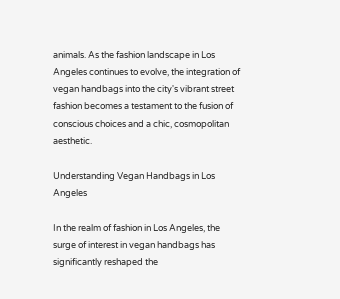animals. As the fashion landscape in Los Angeles continues to evolve, the integration of vegan handbags into the city's vibrant street fashion becomes a testament to the fusion of conscious choices and a chic, cosmopolitan aesthetic.

Understanding Vegan Handbags in Los Angeles

In the realm of fashion in Los Angeles, the surge of interest in vegan handbags has significantly reshaped the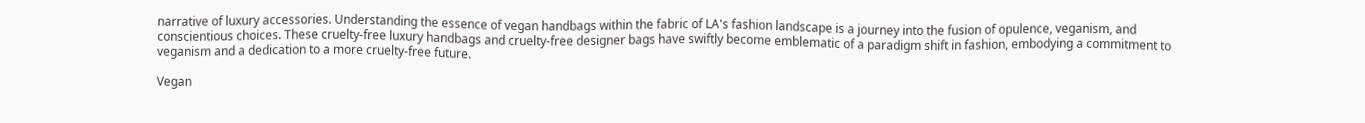narrative of luxury accessories. Understanding the essence of vegan handbags within the fabric of LA's fashion landscape is a journey into the fusion of opulence, veganism, and conscientious choices. These cruelty-free luxury handbags and cruelty-free designer bags have swiftly become emblematic of a paradigm shift in fashion, embodying a commitment to veganism and a dedication to a more cruelty-free future.

Vegan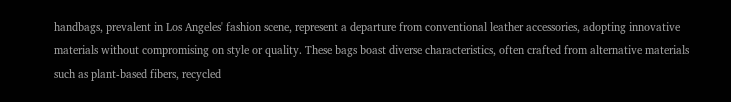handbags, prevalent in Los Angeles' fashion scene, represent a departure from conventional leather accessories, adopting innovative materials without compromising on style or quality. These bags boast diverse characteristics, often crafted from alternative materials such as plant-based fibers, recycled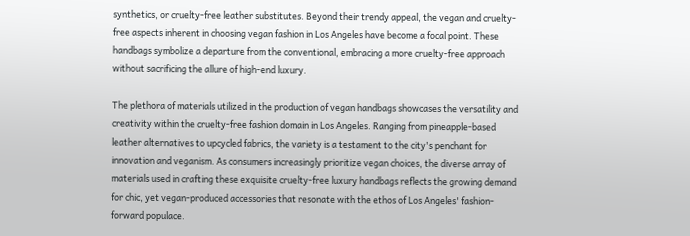synthetics, or cruelty-free leather substitutes. Beyond their trendy appeal, the vegan and cruelty-free aspects inherent in choosing vegan fashion in Los Angeles have become a focal point. These handbags symbolize a departure from the conventional, embracing a more cruelty-free approach without sacrificing the allure of high-end luxury.

The plethora of materials utilized in the production of vegan handbags showcases the versatility and creativity within the cruelty-free fashion domain in Los Angeles. Ranging from pineapple-based leather alternatives to upcycled fabrics, the variety is a testament to the city's penchant for innovation and veganism. As consumers increasingly prioritize vegan choices, the diverse array of materials used in crafting these exquisite cruelty-free luxury handbags reflects the growing demand for chic, yet vegan-produced accessories that resonate with the ethos of Los Angeles' fashion-forward populace.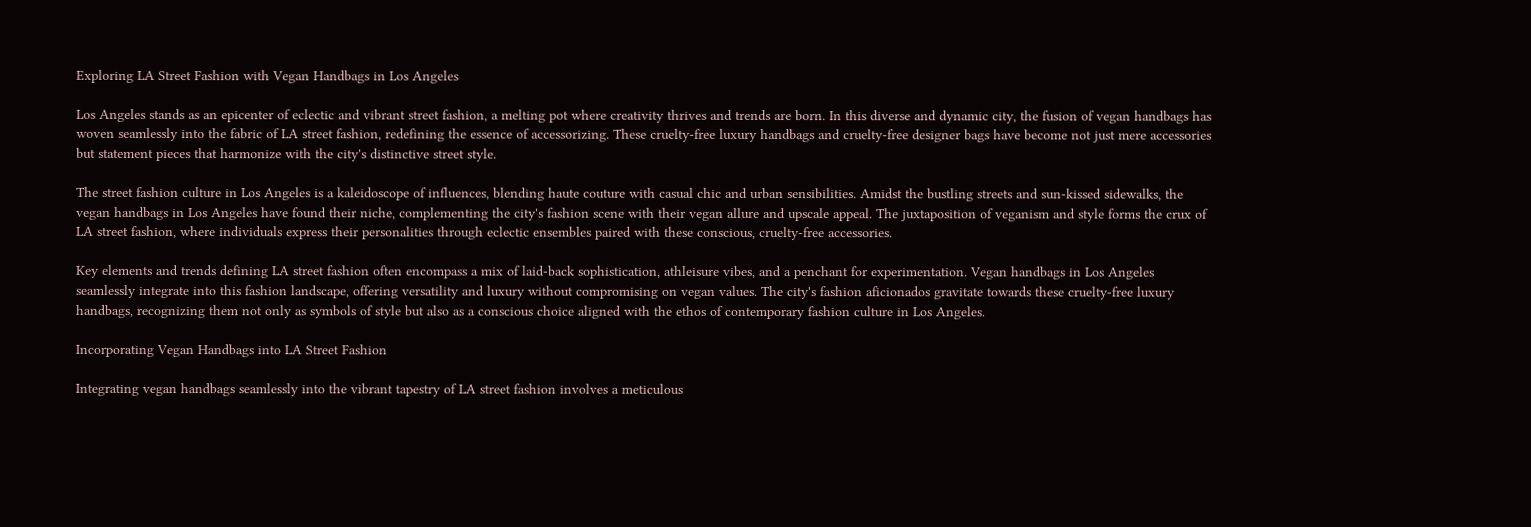Exploring LA Street Fashion with Vegan Handbags in Los Angeles

Los Angeles stands as an epicenter of eclectic and vibrant street fashion, a melting pot where creativity thrives and trends are born. In this diverse and dynamic city, the fusion of vegan handbags has woven seamlessly into the fabric of LA street fashion, redefining the essence of accessorizing. These cruelty-free luxury handbags and cruelty-free designer bags have become not just mere accessories but statement pieces that harmonize with the city's distinctive street style.

The street fashion culture in Los Angeles is a kaleidoscope of influences, blending haute couture with casual chic and urban sensibilities. Amidst the bustling streets and sun-kissed sidewalks, the vegan handbags in Los Angeles have found their niche, complementing the city's fashion scene with their vegan allure and upscale appeal. The juxtaposition of veganism and style forms the crux of LA street fashion, where individuals express their personalities through eclectic ensembles paired with these conscious, cruelty-free accessories.

Key elements and trends defining LA street fashion often encompass a mix of laid-back sophistication, athleisure vibes, and a penchant for experimentation. Vegan handbags in Los Angeles seamlessly integrate into this fashion landscape, offering versatility and luxury without compromising on vegan values. The city's fashion aficionados gravitate towards these cruelty-free luxury handbags, recognizing them not only as symbols of style but also as a conscious choice aligned with the ethos of contemporary fashion culture in Los Angeles.

Incorporating Vegan Handbags into LA Street Fashion

Integrating vegan handbags seamlessly into the vibrant tapestry of LA street fashion involves a meticulous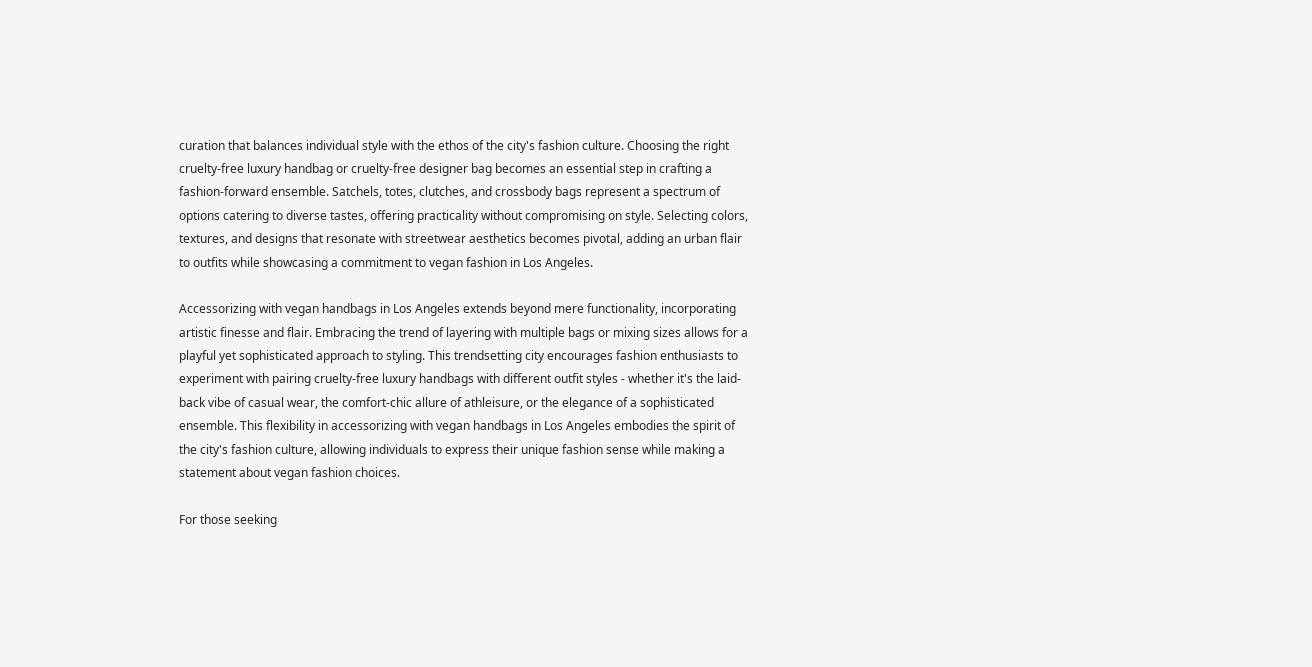curation that balances individual style with the ethos of the city's fashion culture. Choosing the right cruelty-free luxury handbag or cruelty-free designer bag becomes an essential step in crafting a fashion-forward ensemble. Satchels, totes, clutches, and crossbody bags represent a spectrum of options catering to diverse tastes, offering practicality without compromising on style. Selecting colors, textures, and designs that resonate with streetwear aesthetics becomes pivotal, adding an urban flair to outfits while showcasing a commitment to vegan fashion in Los Angeles.

Accessorizing with vegan handbags in Los Angeles extends beyond mere functionality, incorporating artistic finesse and flair. Embracing the trend of layering with multiple bags or mixing sizes allows for a playful yet sophisticated approach to styling. This trendsetting city encourages fashion enthusiasts to experiment with pairing cruelty-free luxury handbags with different outfit styles - whether it's the laid-back vibe of casual wear, the comfort-chic allure of athleisure, or the elegance of a sophisticated ensemble. This flexibility in accessorizing with vegan handbags in Los Angeles embodies the spirit of the city's fashion culture, allowing individuals to express their unique fashion sense while making a statement about vegan fashion choices.

For those seeking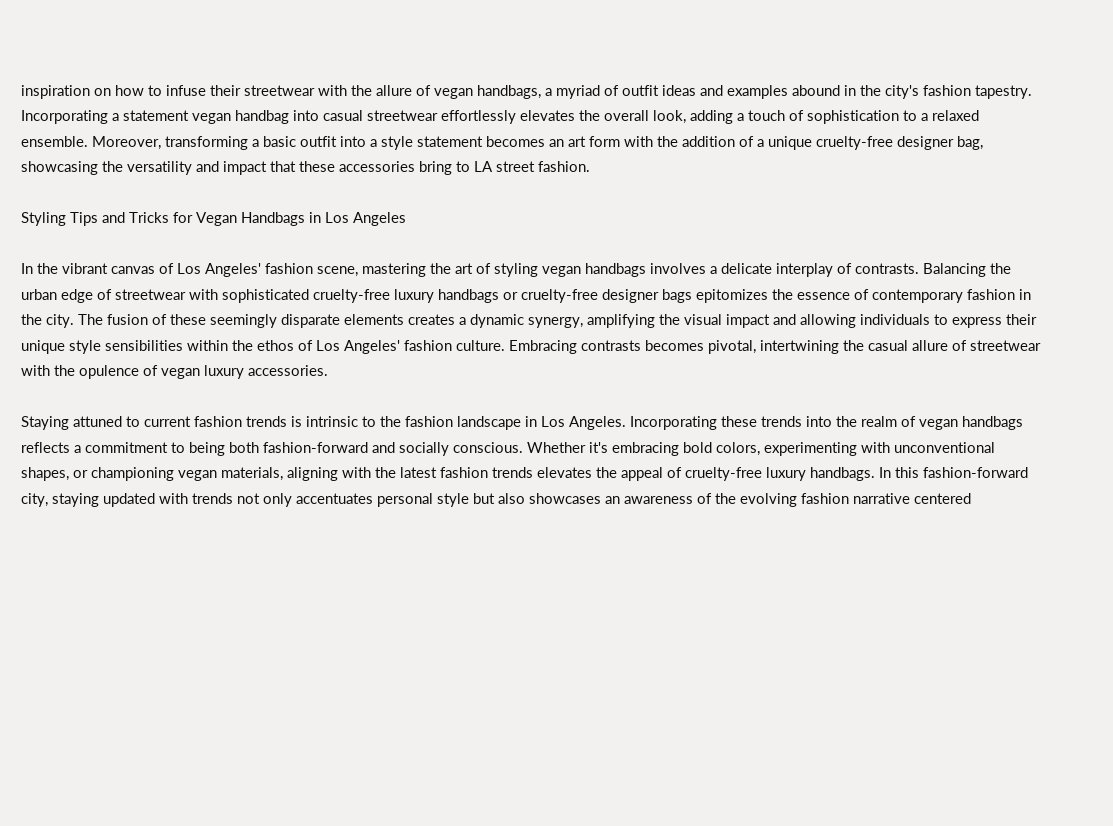inspiration on how to infuse their streetwear with the allure of vegan handbags, a myriad of outfit ideas and examples abound in the city's fashion tapestry. Incorporating a statement vegan handbag into casual streetwear effortlessly elevates the overall look, adding a touch of sophistication to a relaxed ensemble. Moreover, transforming a basic outfit into a style statement becomes an art form with the addition of a unique cruelty-free designer bag, showcasing the versatility and impact that these accessories bring to LA street fashion.

Styling Tips and Tricks for Vegan Handbags in Los Angeles

In the vibrant canvas of Los Angeles' fashion scene, mastering the art of styling vegan handbags involves a delicate interplay of contrasts. Balancing the urban edge of streetwear with sophisticated cruelty-free luxury handbags or cruelty-free designer bags epitomizes the essence of contemporary fashion in the city. The fusion of these seemingly disparate elements creates a dynamic synergy, amplifying the visual impact and allowing individuals to express their unique style sensibilities within the ethos of Los Angeles' fashion culture. Embracing contrasts becomes pivotal, intertwining the casual allure of streetwear with the opulence of vegan luxury accessories.

Staying attuned to current fashion trends is intrinsic to the fashion landscape in Los Angeles. Incorporating these trends into the realm of vegan handbags reflects a commitment to being both fashion-forward and socially conscious. Whether it's embracing bold colors, experimenting with unconventional shapes, or championing vegan materials, aligning with the latest fashion trends elevates the appeal of cruelty-free luxury handbags. In this fashion-forward city, staying updated with trends not only accentuates personal style but also showcases an awareness of the evolving fashion narrative centered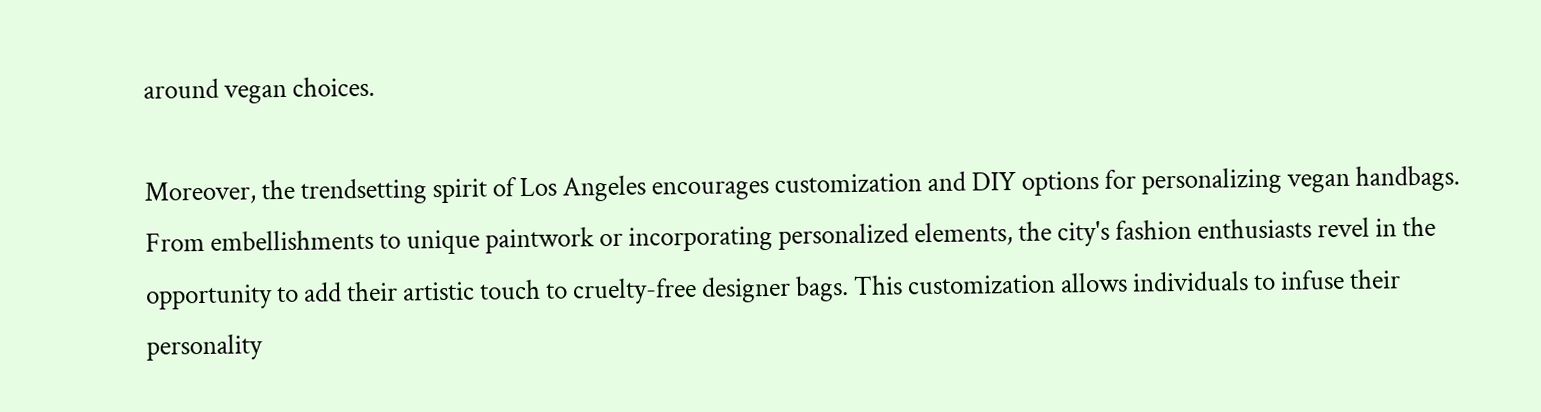around vegan choices.

Moreover, the trendsetting spirit of Los Angeles encourages customization and DIY options for personalizing vegan handbags. From embellishments to unique paintwork or incorporating personalized elements, the city's fashion enthusiasts revel in the opportunity to add their artistic touch to cruelty-free designer bags. This customization allows individuals to infuse their personality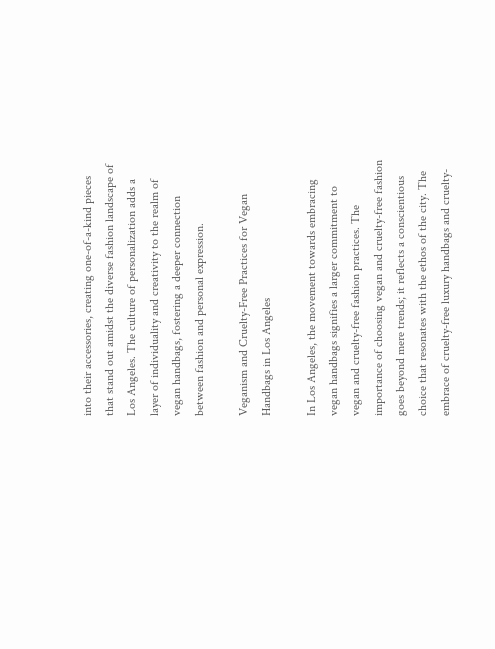into their accessories, creating one-of-a-kind pieces that stand out amidst the diverse fashion landscape of Los Angeles. The culture of personalization adds a layer of individuality and creativity to the realm of vegan handbags, fostering a deeper connection between fashion and personal expression.

Veganism and Cruelty-Free Practices for Vegan Handbags in Los Angeles

In Los Angeles, the movement towards embracing vegan handbags signifies a larger commitment to vegan and cruelty-free fashion practices. The importance of choosing vegan and cruelty-free fashion goes beyond mere trends; it reflects a conscientious choice that resonates with the ethos of the city. The embrace of cruelty-free luxury handbags and cruelty-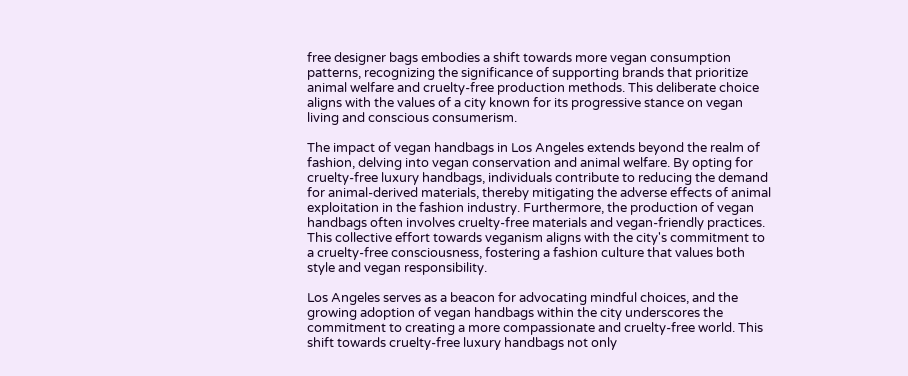free designer bags embodies a shift towards more vegan consumption patterns, recognizing the significance of supporting brands that prioritize animal welfare and cruelty-free production methods. This deliberate choice aligns with the values of a city known for its progressive stance on vegan living and conscious consumerism.

The impact of vegan handbags in Los Angeles extends beyond the realm of fashion, delving into vegan conservation and animal welfare. By opting for cruelty-free luxury handbags, individuals contribute to reducing the demand for animal-derived materials, thereby mitigating the adverse effects of animal exploitation in the fashion industry. Furthermore, the production of vegan handbags often involves cruelty-free materials and vegan-friendly practices. This collective effort towards veganism aligns with the city's commitment to a cruelty-free consciousness, fostering a fashion culture that values both style and vegan responsibility.

Los Angeles serves as a beacon for advocating mindful choices, and the growing adoption of vegan handbags within the city underscores the commitment to creating a more compassionate and cruelty-free world. This shift towards cruelty-free luxury handbags not only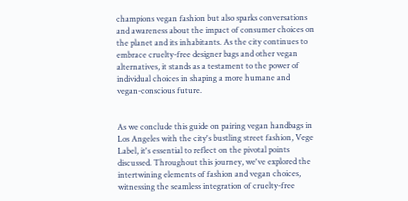champions vegan fashion but also sparks conversations and awareness about the impact of consumer choices on the planet and its inhabitants. As the city continues to embrace cruelty-free designer bags and other vegan alternatives, it stands as a testament to the power of individual choices in shaping a more humane and vegan-conscious future.


As we conclude this guide on pairing vegan handbags in Los Angeles with the city's bustling street fashion, Vege Label, it's essential to reflect on the pivotal points discussed. Throughout this journey, we've explored the intertwining elements of fashion and vegan choices, witnessing the seamless integration of cruelty-free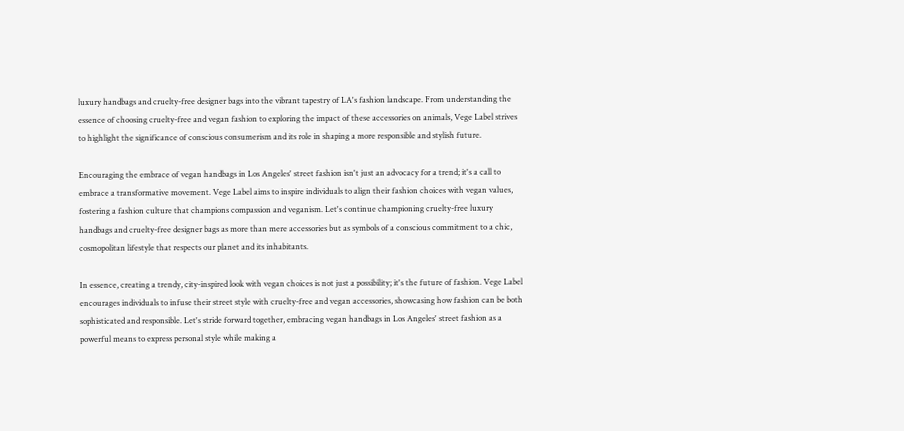luxury handbags and cruelty-free designer bags into the vibrant tapestry of LA's fashion landscape. From understanding the essence of choosing cruelty-free and vegan fashion to exploring the impact of these accessories on animals, Vege Label strives to highlight the significance of conscious consumerism and its role in shaping a more responsible and stylish future.

Encouraging the embrace of vegan handbags in Los Angeles' street fashion isn't just an advocacy for a trend; it's a call to embrace a transformative movement. Vege Label aims to inspire individuals to align their fashion choices with vegan values, fostering a fashion culture that champions compassion and veganism. Let's continue championing cruelty-free luxury handbags and cruelty-free designer bags as more than mere accessories but as symbols of a conscious commitment to a chic, cosmopolitan lifestyle that respects our planet and its inhabitants.

In essence, creating a trendy, city-inspired look with vegan choices is not just a possibility; it's the future of fashion. Vege Label encourages individuals to infuse their street style with cruelty-free and vegan accessories, showcasing how fashion can be both sophisticated and responsible. Let's stride forward together, embracing vegan handbags in Los Angeles' street fashion as a powerful means to express personal style while making a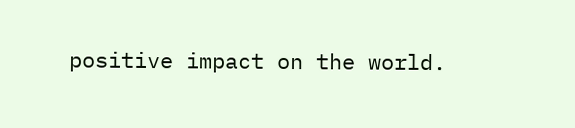positive impact on the world.